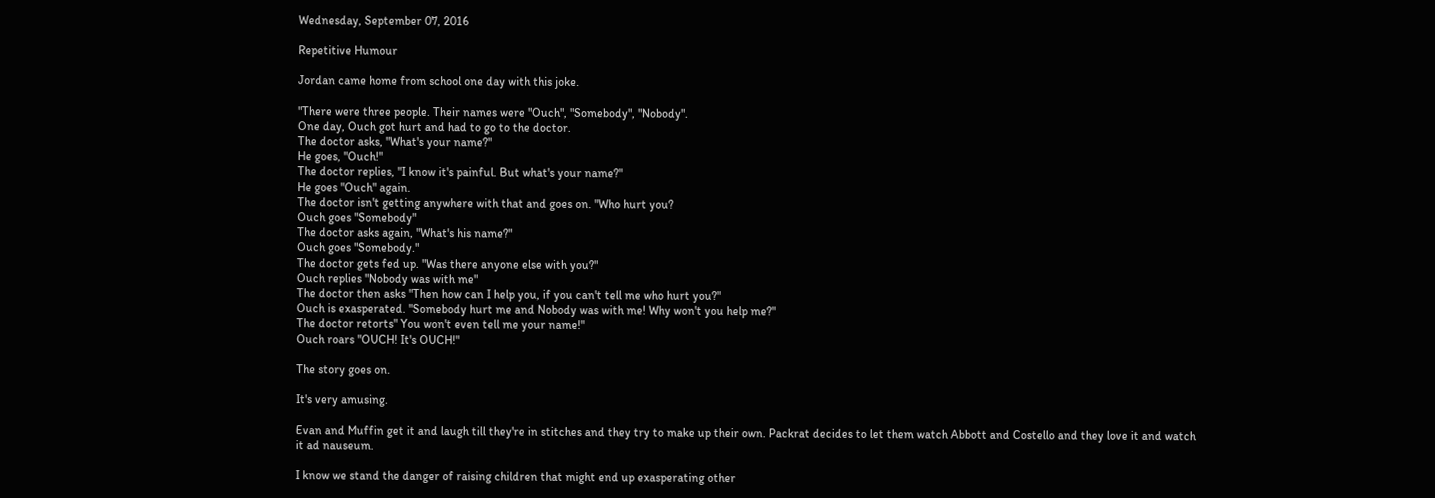Wednesday, September 07, 2016

Repetitive Humour

Jordan came home from school one day with this joke.

"There were three people. Their names were "Ouch", "Somebody", "Nobody".
One day, Ouch got hurt and had to go to the doctor.
The doctor asks, "What's your name?"
He goes, "Ouch!"
The doctor replies, "I know it's painful. But what's your name?"
He goes "Ouch" again.
The doctor isn't getting anywhere with that and goes on. "Who hurt you?
Ouch goes "Somebody"
The doctor asks again, "What's his name?"
Ouch goes "Somebody."
The doctor gets fed up. "Was there anyone else with you?"
Ouch replies "Nobody was with me"
The doctor then asks "Then how can I help you, if you can't tell me who hurt you?"
Ouch is exasperated. "Somebody hurt me and Nobody was with me! Why won't you help me?"
The doctor retorts" You won't even tell me your name!"
Ouch roars "OUCH! It's OUCH!"

The story goes on.

It's very amusing.

Evan and Muffin get it and laugh till they're in stitches and they try to make up their own. Packrat decides to let them watch Abbott and Costello and they love it and watch it ad nauseum.

I know we stand the danger of raising children that might end up exasperating other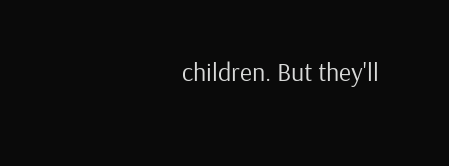children. But they'll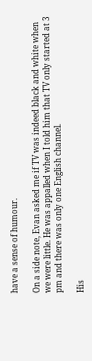have a sense of humour.

On a side note, Evan asked me if TV was indeed black and white when we were little. He was appalled when I told him that TV only started at 3 pm and there was only one English channel.

His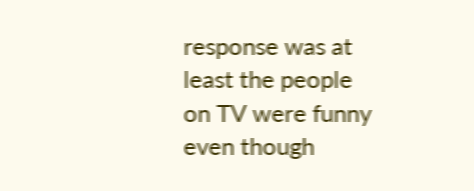response was at least the people on TV were funny even though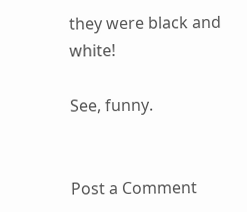they were black and white!

See, funny.


Post a Comment